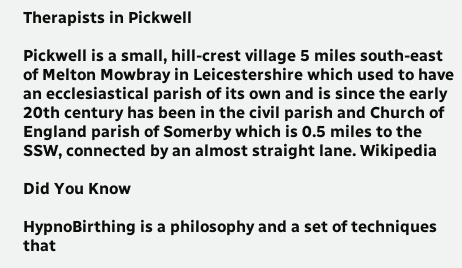Therapists in Pickwell

Pickwell is a small, hill-crest village 5 miles south-east of Melton Mowbray in Leicestershire which used to have an ecclesiastical parish of its own and is since the early 20th century has been in the civil parish and Church of England parish of Somerby which is 0.5 miles to the SSW, connected by an almost straight lane. Wikipedia

Did You Know

HypnoBirthing is a philosophy and a set of techniques that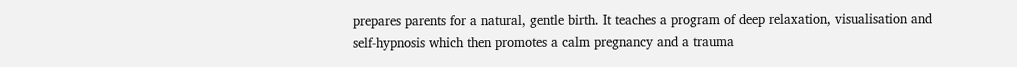prepares parents for a natural, gentle birth. It teaches a program of deep relaxation, visualisation and self-hypnosis which then promotes a calm pregnancy and a trauma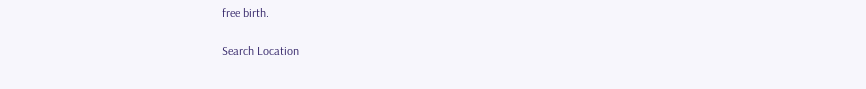free birth.

Search Location